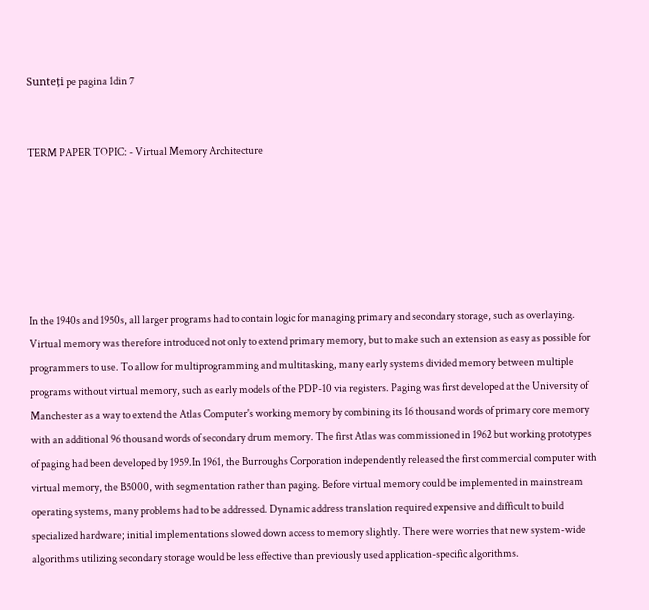Sunteți pe pagina 1din 7


TERM PAPER TOPIC: - Virtual Memory Architecture






In the 1940s and 1950s, all larger programs had to contain logic for managing primary and secondary storage, such as overlaying. Virtual memory was therefore introduced not only to extend primary memory, but to make such an extension as easy as possible for programmers to use. To allow for multiprogramming and multitasking, many early systems divided memory between multiple programs without virtual memory, such as early models of the PDP-10 via registers. Paging was first developed at the University of Manchester as a way to extend the Atlas Computer's working memory by combining its 16 thousand words of primary core memory with an additional 96 thousand words of secondary drum memory. The first Atlas was commissioned in 1962 but working prototypes of paging had been developed by 1959.In 1961, the Burroughs Corporation independently released the first commercial computer with virtual memory, the B5000, with segmentation rather than paging. Before virtual memory could be implemented in mainstream operating systems, many problems had to be addressed. Dynamic address translation required expensive and difficult to build specialized hardware; initial implementations slowed down access to memory slightly. There were worries that new system-wide algorithms utilizing secondary storage would be less effective than previously used application-specific algorithms.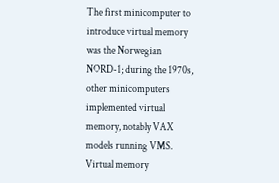The first minicomputer to introduce virtual memory was the Norwegian NORD-1; during the 1970s, other minicomputers implemented virtual memory, notably VAX models running VMS. Virtual memory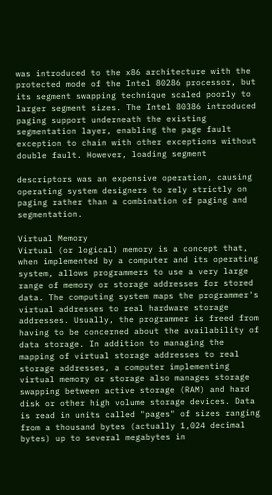was introduced to the x86 architecture with the protected mode of the Intel 80286 processor, but its segment swapping technique scaled poorly to larger segment sizes. The Intel 80386 introduced paging support underneath the existing segmentation layer, enabling the page fault exception to chain with other exceptions without double fault. However, loading segment

descriptors was an expensive operation, causing operating system designers to rely strictly on paging rather than a combination of paging and segmentation.

Virtual Memory
Virtual (or logical) memory is a concept that, when implemented by a computer and its operating system, allows programmers to use a very large range of memory or storage addresses for stored data. The computing system maps the programmer's virtual addresses to real hardware storage addresses. Usually, the programmer is freed from having to be concerned about the availability of data storage. In addition to managing the mapping of virtual storage addresses to real storage addresses, a computer implementing virtual memory or storage also manages storage swapping between active storage (RAM) and hard disk or other high volume storage devices. Data is read in units called "pages" of sizes ranging from a thousand bytes (actually 1,024 decimal bytes) up to several megabytes in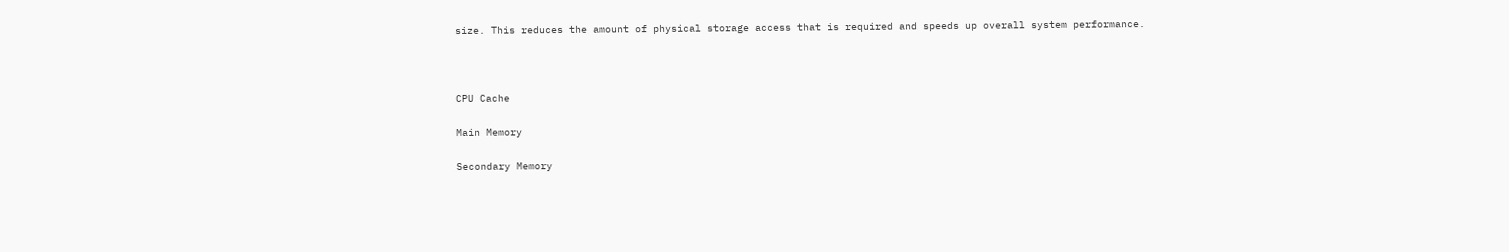size. This reduces the amount of physical storage access that is required and speeds up overall system performance.



CPU Cache

Main Memory

Secondary Memory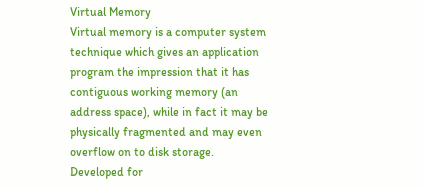Virtual Memory
Virtual memory is a computer system technique which gives an application program the impression that it has contiguous working memory (an address space), while in fact it may be physically fragmented and may even overflow on to disk storage. Developed for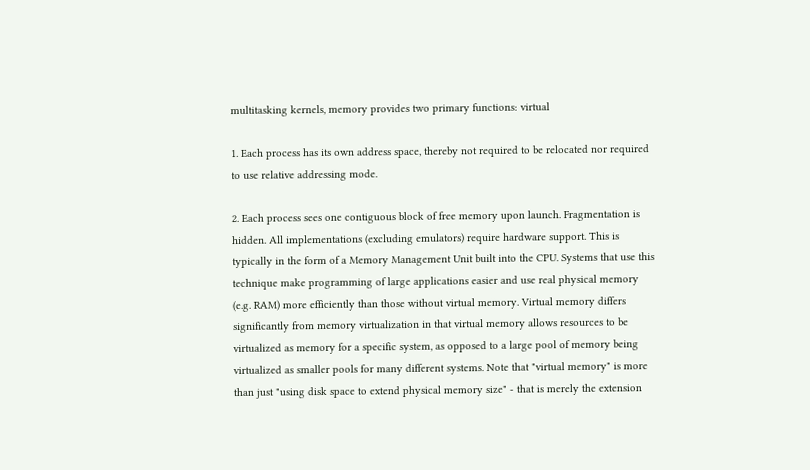multitasking kernels, memory provides two primary functions: virtual

1. Each process has its own address space, thereby not required to be relocated nor required to use relative addressing mode.

2. Each process sees one contiguous block of free memory upon launch. Fragmentation is hidden. All implementations (excluding emulators) require hardware support. This is typically in the form of a Memory Management Unit built into the CPU. Systems that use this technique make programming of large applications easier and use real physical memory (e.g. RAM) more efficiently than those without virtual memory. Virtual memory differs significantly from memory virtualization in that virtual memory allows resources to be virtualized as memory for a specific system, as opposed to a large pool of memory being virtualized as smaller pools for many different systems. Note that "virtual memory" is more than just "using disk space to extend physical memory size" - that is merely the extension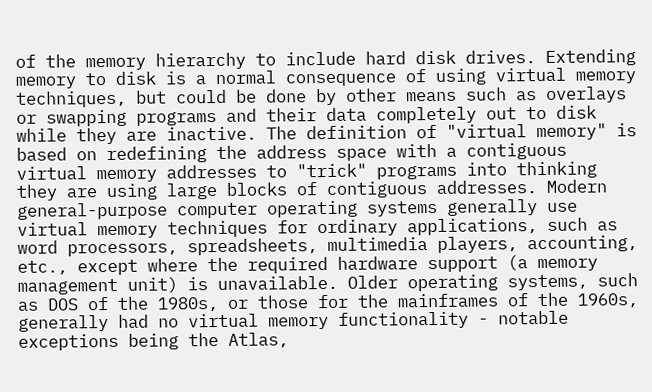of the memory hierarchy to include hard disk drives. Extending memory to disk is a normal consequence of using virtual memory techniques, but could be done by other means such as overlays or swapping programs and their data completely out to disk while they are inactive. The definition of "virtual memory" is based on redefining the address space with a contiguous virtual memory addresses to "trick" programs into thinking they are using large blocks of contiguous addresses. Modern general-purpose computer operating systems generally use virtual memory techniques for ordinary applications, such as word processors, spreadsheets, multimedia players, accounting, etc., except where the required hardware support (a memory management unit) is unavailable. Older operating systems, such as DOS of the 1980s, or those for the mainframes of the 1960s, generally had no virtual memory functionality - notable exceptions being the Atlas,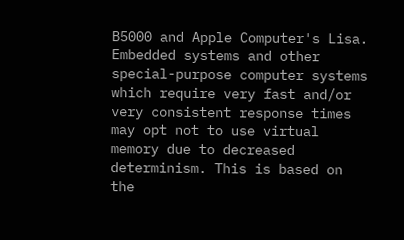B5000 and Apple Computer's Lisa. Embedded systems and other special-purpose computer systems which require very fast and/or very consistent response times may opt not to use virtual memory due to decreased determinism. This is based on the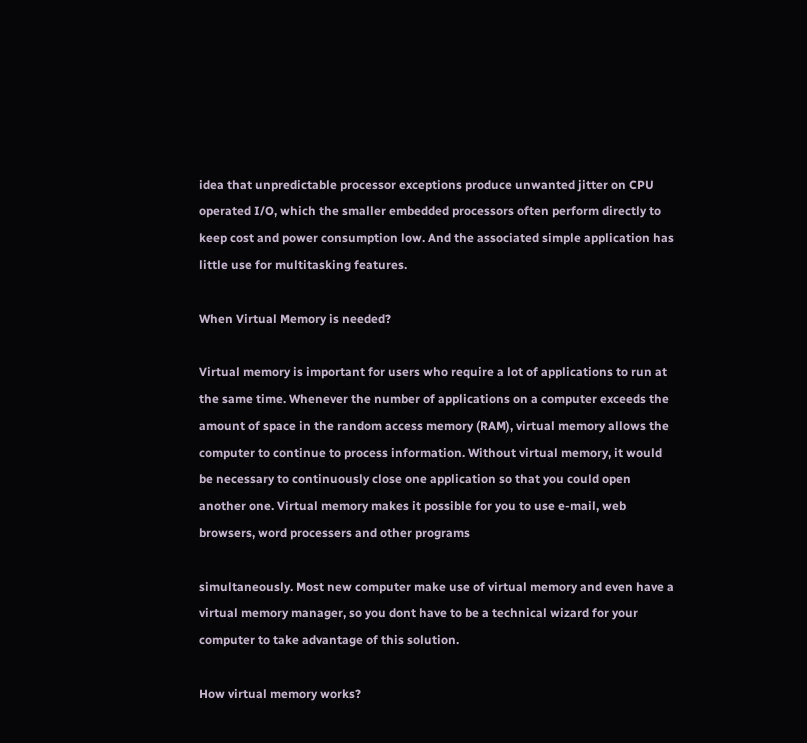idea that unpredictable processor exceptions produce unwanted jitter on CPU operated I/O, which the smaller embedded processors often perform directly to keep cost and power consumption low. And the associated simple application has little use for multitasking features.

When Virtual Memory is needed?

Virtual memory is important for users who require a lot of applications to run at the same time. Whenever the number of applications on a computer exceeds the amount of space in the random access memory (RAM), virtual memory allows the computer to continue to process information. Without virtual memory, it would be necessary to continuously close one application so that you could open another one. Virtual memory makes it possible for you to use e-mail, web browsers, word processers and other programs

simultaneously. Most new computer make use of virtual memory and even have a virtual memory manager, so you dont have to be a technical wizard for your computer to take advantage of this solution.

How virtual memory works?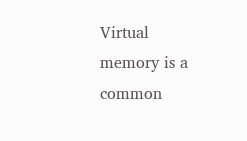Virtual memory is a common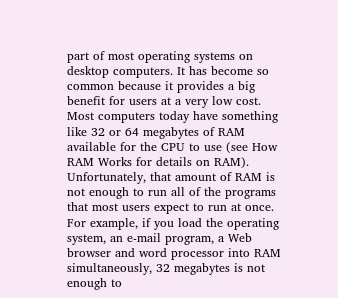part of most operating systems on desktop computers. It has become so common because it provides a big benefit for users at a very low cost. Most computers today have something like 32 or 64 megabytes of RAM available for the CPU to use (see How RAM Works for details on RAM). Unfortunately, that amount of RAM is not enough to run all of the programs that most users expect to run at once. For example, if you load the operating system, an e-mail program, a Web browser and word processor into RAM simultaneously, 32 megabytes is not enough to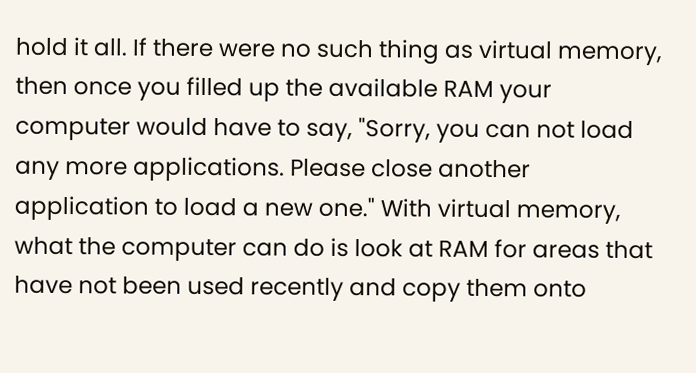hold it all. If there were no such thing as virtual memory, then once you filled up the available RAM your computer would have to say, "Sorry, you can not load any more applications. Please close another application to load a new one." With virtual memory, what the computer can do is look at RAM for areas that have not been used recently and copy them onto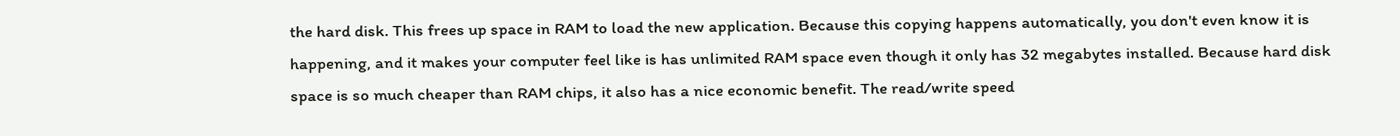the hard disk. This frees up space in RAM to load the new application. Because this copying happens automatically, you don't even know it is happening, and it makes your computer feel like is has unlimited RAM space even though it only has 32 megabytes installed. Because hard disk space is so much cheaper than RAM chips, it also has a nice economic benefit. The read/write speed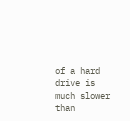of a hard drive is much slower than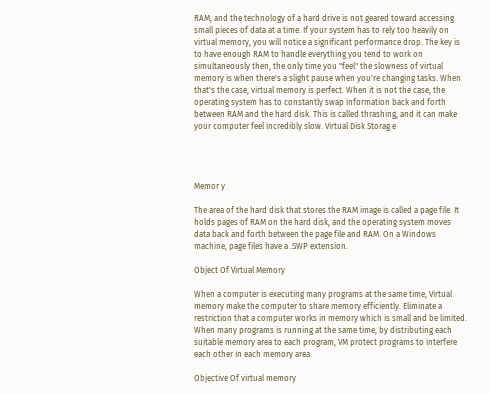RAM, and the technology of a hard drive is not geared toward accessing small pieces of data at a time. If your system has to rely too heavily on virtual memory, you will notice a significant performance drop. The key is to have enough RAM to handle everything you tend to work on simultaneously then, the only time you "feel" the slowness of virtual memory is when there's a slight pause when you're changing tasks. When that's the case, virtual memory is perfect. When it is not the case, the operating system has to constantly swap information back and forth between RAM and the hard disk. This is called thrashing, and it can make your computer feel incredibly slow. Virtual Disk Storag e




Memor y

The area of the hard disk that stores the RAM image is called a page file. It holds pages of RAM on the hard disk, and the operating system moves data back and forth between the page file and RAM. On a Windows machine, page files have a .SWP extension.

Object Of Virtual Memory

When a computer is executing many programs at the same time, Virtual memory make the computer to share memory efficiently. Eliminate a restriction that a computer works in memory which is small and be limited. When many programs is running at the same time, by distributing each suitable memory area to each program, VM protect programs to interfere each other in each memory area.

Objective Of virtual memory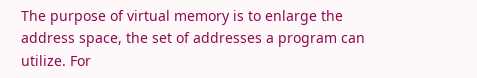The purpose of virtual memory is to enlarge the address space, the set of addresses a program can utilize. For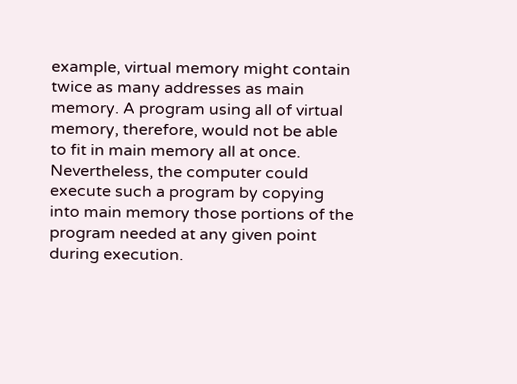example, virtual memory might contain twice as many addresses as main memory. A program using all of virtual memory, therefore, would not be able to fit in main memory all at once. Nevertheless, the computer could execute such a program by copying into main memory those portions of the program needed at any given point during execution.